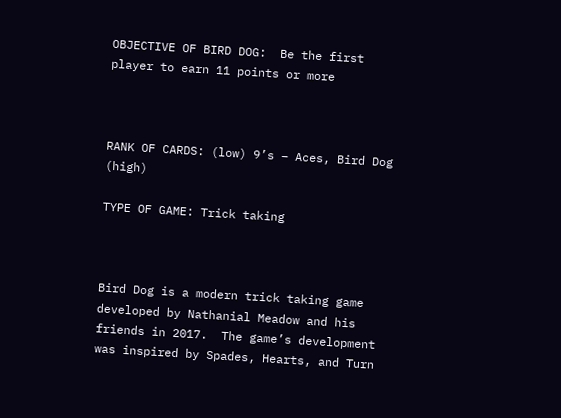OBJECTIVE OF BIRD DOG:  Be the first player to earn 11 points or more



RANK OF CARDS: (low) 9’s – Aces, Bird Dog (high)

TYPE OF GAME: Trick taking



Bird Dog is a modern trick taking game developed by Nathanial Meadow and his friends in 2017.  The game’s development was inspired by Spades, Hearts, and Turn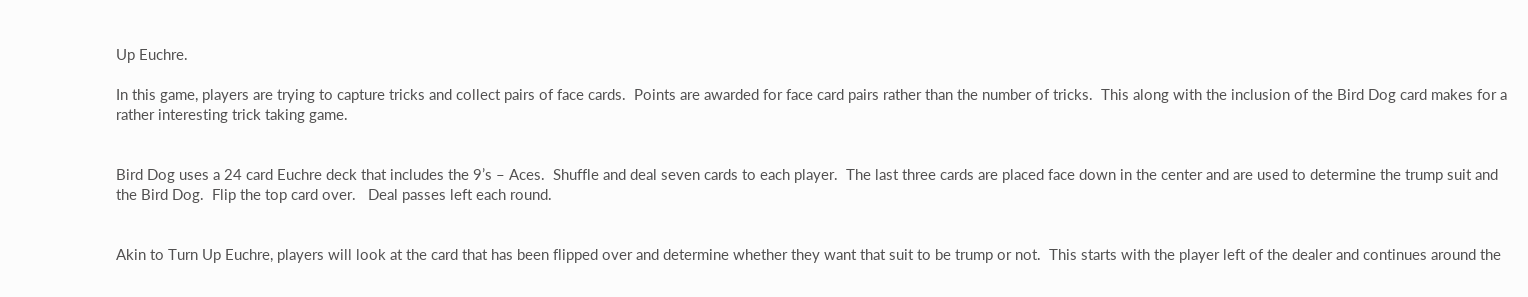Up Euchre.

In this game, players are trying to capture tricks and collect pairs of face cards.  Points are awarded for face card pairs rather than the number of tricks.  This along with the inclusion of the Bird Dog card makes for a rather interesting trick taking game.


Bird Dog uses a 24 card Euchre deck that includes the 9’s – Aces.  Shuffle and deal seven cards to each player.  The last three cards are placed face down in the center and are used to determine the trump suit and the Bird Dog.  Flip the top card over.   Deal passes left each round.


Akin to Turn Up Euchre, players will look at the card that has been flipped over and determine whether they want that suit to be trump or not.  This starts with the player left of the dealer and continues around the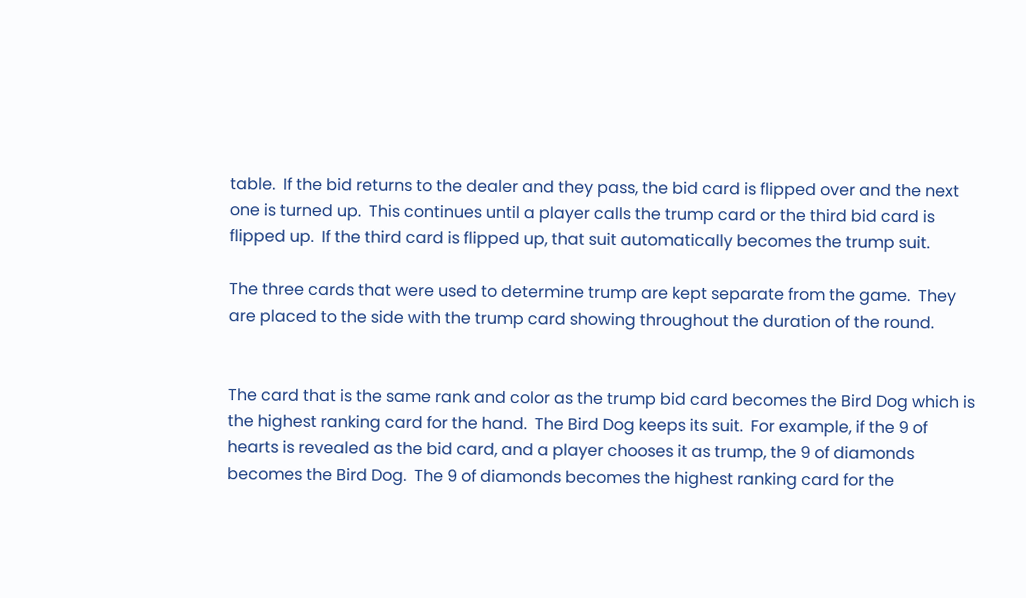table.  If the bid returns to the dealer and they pass, the bid card is flipped over and the next one is turned up.  This continues until a player calls the trump card or the third bid card is flipped up.  If the third card is flipped up, that suit automatically becomes the trump suit.

The three cards that were used to determine trump are kept separate from the game.  They are placed to the side with the trump card showing throughout the duration of the round.


The card that is the same rank and color as the trump bid card becomes the Bird Dog which is the highest ranking card for the hand.  The Bird Dog keeps its suit.  For example, if the 9 of hearts is revealed as the bid card, and a player chooses it as trump, the 9 of diamonds becomes the Bird Dog.  The 9 of diamonds becomes the highest ranking card for the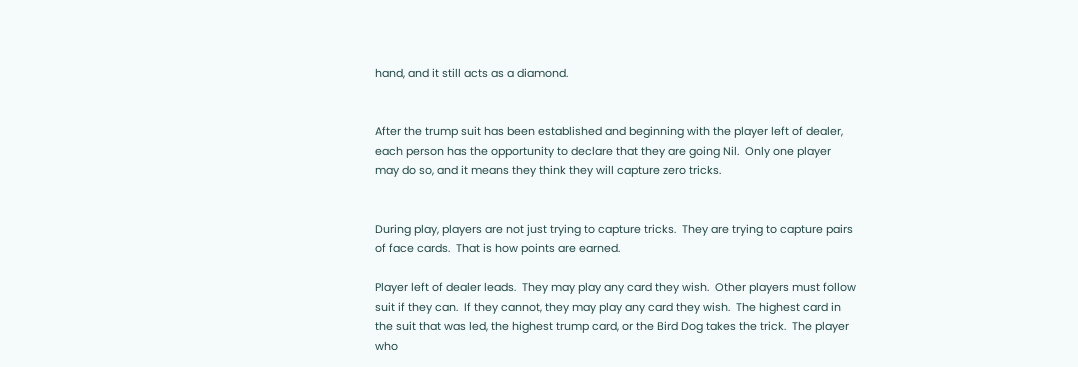hand, and it still acts as a diamond.


After the trump suit has been established and beginning with the player left of dealer, each person has the opportunity to declare that they are going Nil.  Only one player may do so, and it means they think they will capture zero tricks.


During play, players are not just trying to capture tricks.  They are trying to capture pairs of face cards.  That is how points are earned.

Player left of dealer leads.  They may play any card they wish.  Other players must follow suit if they can.  If they cannot, they may play any card they wish.  The highest card in the suit that was led, the highest trump card, or the Bird Dog takes the trick.  The player who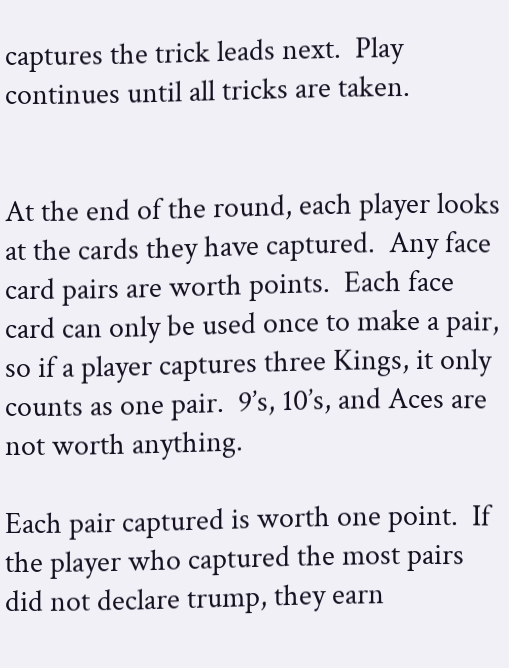captures the trick leads next.  Play continues until all tricks are taken.


At the end of the round, each player looks at the cards they have captured.  Any face card pairs are worth points.  Each face card can only be used once to make a pair, so if a player captures three Kings, it only counts as one pair.  9’s, 10’s, and Aces are not worth anything.

Each pair captured is worth one point.  If the player who captured the most pairs did not declare trump, they earn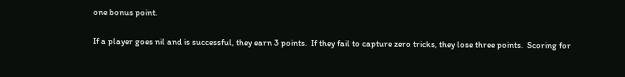one bonus point.

If a player goes nil and is successful, they earn 3 points.  If they fail to capture zero tricks, they lose three points.  Scoring for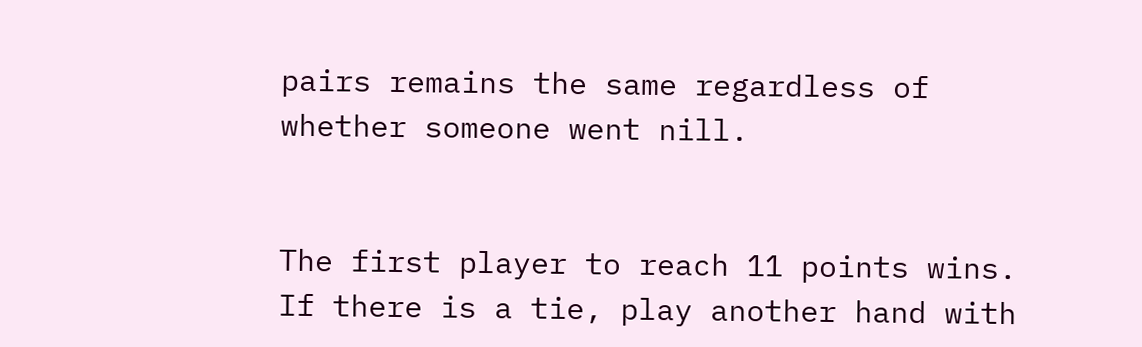pairs remains the same regardless of whether someone went nill.


The first player to reach 11 points wins.  If there is a tie, play another hand with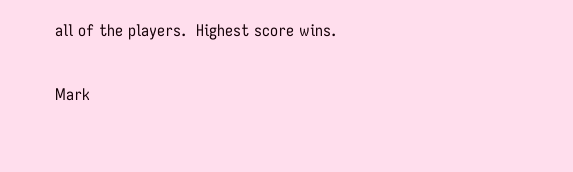all of the players.  Highest score wins.

Mark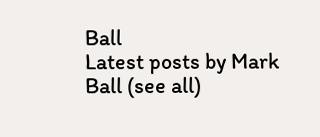Ball
Latest posts by Mark Ball (see all)